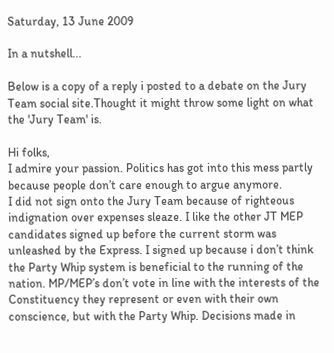Saturday, 13 June 2009

In a nutshell...

Below is a copy of a reply i posted to a debate on the Jury Team social site.Thought it might throw some light on what the 'Jury Team' is.

Hi folks,
I admire your passion. Politics has got into this mess partly because people don’t care enough to argue anymore.
I did not sign onto the Jury Team because of righteous indignation over expenses sleaze. I like the other JT MEP candidates signed up before the current storm was unleashed by the Express. I signed up because i don’t think the Party Whip system is beneficial to the running of the nation. MP/MEP’s don’t vote in line with the interests of the Constituency they represent or even with their own conscience, but with the Party Whip. Decisions made in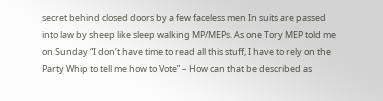secret behind closed doors by a few faceless men In suits are passed into law by sheep like sleep walking MP/MEPs. As one Tory MEP told me on Sunday “I don’t have time to read all this stuff, I have to rely on the Party Whip to tell me how to Vote” – How can that be described as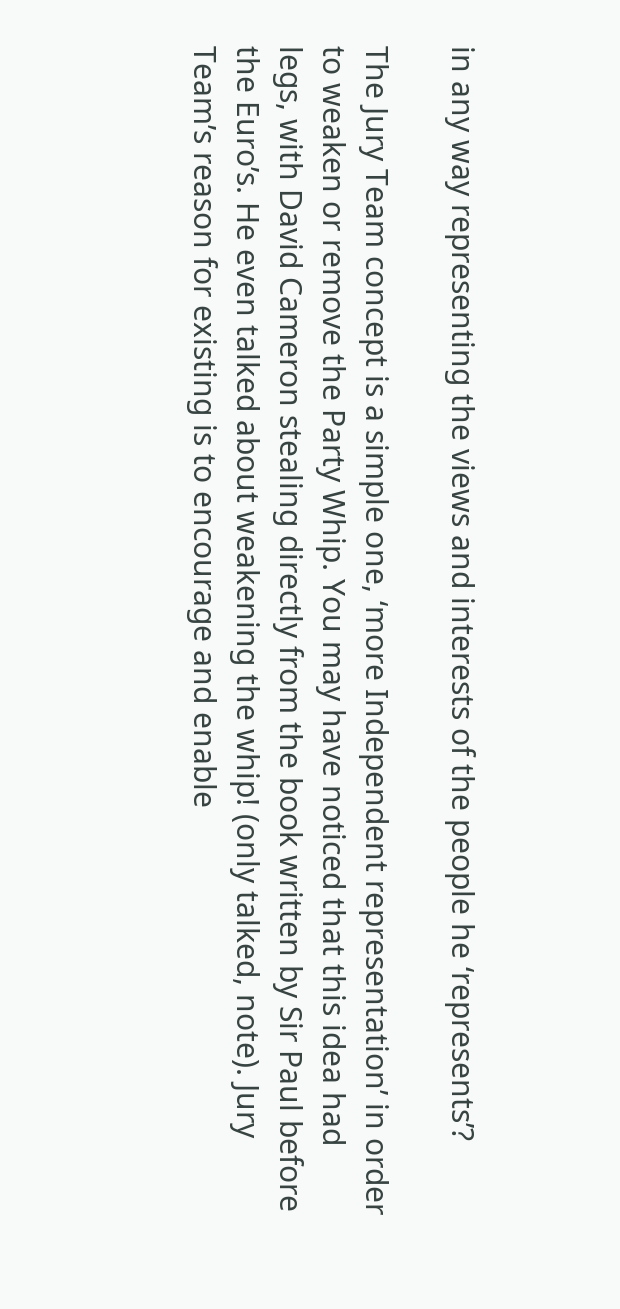in any way representing the views and interests of the people he ‘represents’?

The Jury Team concept is a simple one, ‘more Independent representation’ in order to weaken or remove the Party Whip. You may have noticed that this idea had legs, with David Cameron stealing directly from the book written by Sir Paul before the Euro’s. He even talked about weakening the whip! (only talked, note). Jury Team’s reason for existing is to encourage and enable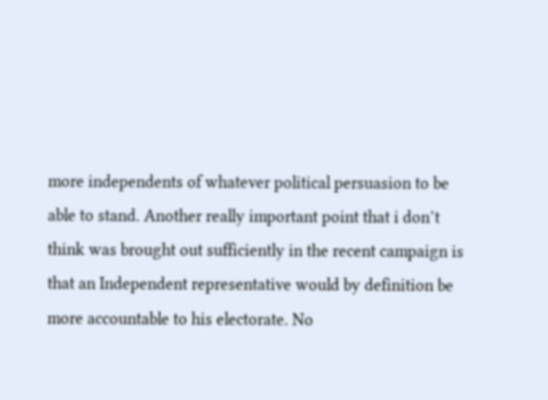more independents of whatever political persuasion to be able to stand. Another really important point that i don’t think was brought out sufficiently in the recent campaign is that an Independent representative would by definition be more accountable to his electorate. No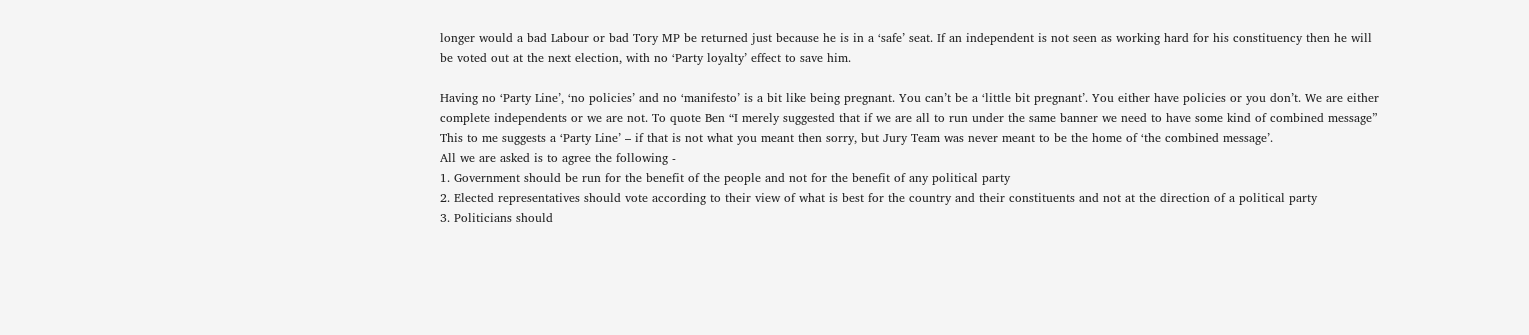longer would a bad Labour or bad Tory MP be returned just because he is in a ‘safe’ seat. If an independent is not seen as working hard for his constituency then he will be voted out at the next election, with no ‘Party loyalty’ effect to save him.

Having no ‘Party Line’, ‘no policies’ and no ‘manifesto’ is a bit like being pregnant. You can’t be a ‘little bit pregnant’. You either have policies or you don’t. We are either complete independents or we are not. To quote Ben “I merely suggested that if we are all to run under the same banner we need to have some kind of combined message” This to me suggests a ‘Party Line’ – if that is not what you meant then sorry, but Jury Team was never meant to be the home of ‘the combined message’.
All we are asked is to agree the following -
1. Government should be run for the benefit of the people and not for the benefit of any political party
2. Elected representatives should vote according to their view of what is best for the country and their constituents and not at the direction of a political party
3. Politicians should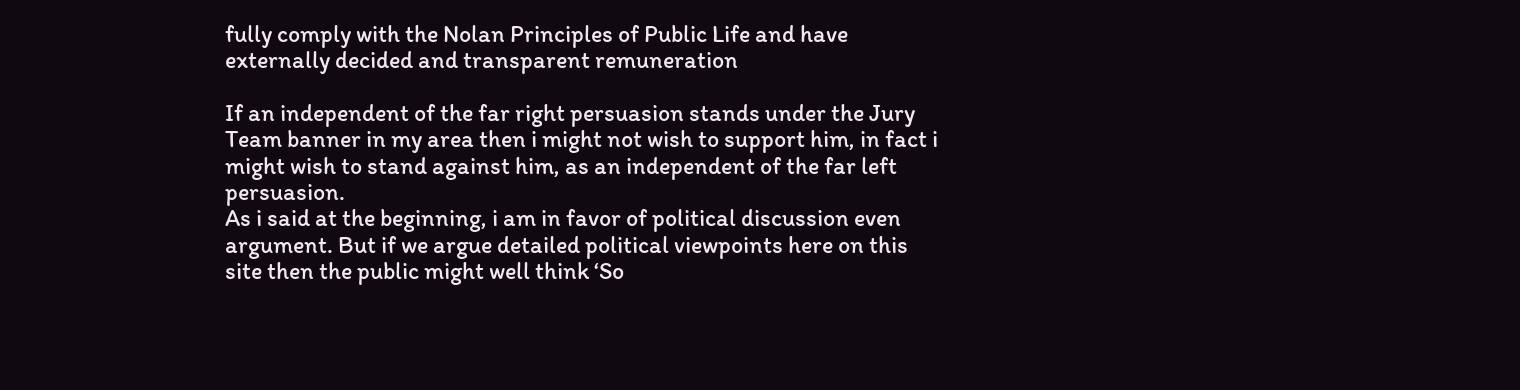fully comply with the Nolan Principles of Public Life and have externally decided and transparent remuneration

If an independent of the far right persuasion stands under the Jury Team banner in my area then i might not wish to support him, in fact i might wish to stand against him, as an independent of the far left persuasion.
As i said at the beginning, i am in favor of political discussion even argument. But if we argue detailed political viewpoints here on this site then the public might well think ‘So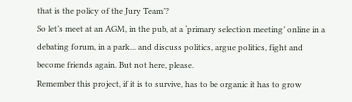that is the policy of the Jury Team’?
So let’s meet at an AGM, in the pub, at a ‘primary selection meeting’ online in a debating forum, in a park... and discuss politics, argue politics, fight and become friends again. But not here, please.
Remember this project, if it is to survive, has to be organic it has to grow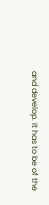and develop. It has to be of the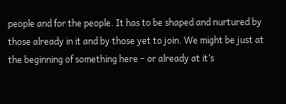people and for the people. It has to be shaped and nurtured by those already in it and by those yet to join. We might be just at the beginning of something here – or already at it’s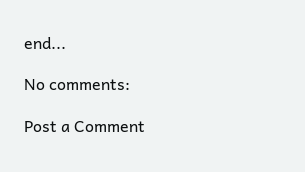end...

No comments:

Post a Comment